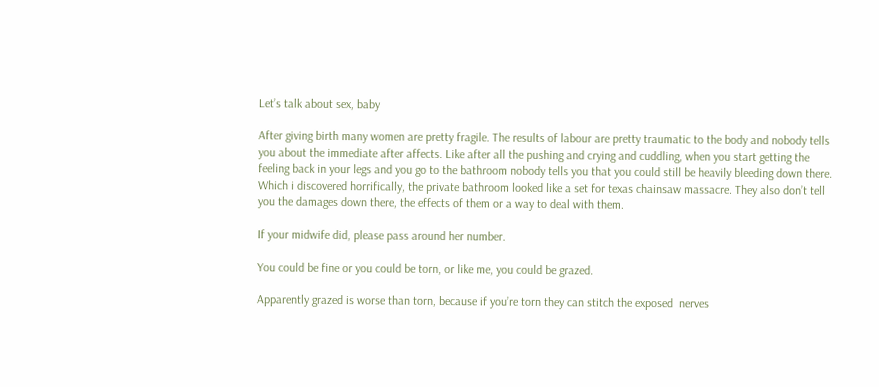Let’s talk about sex, baby

After giving birth many women are pretty fragile. The results of labour are pretty traumatic to the body and nobody tells you about the immediate after affects. Like after all the pushing and crying and cuddling, when you start getting the feeling back in your legs and you go to the bathroom nobody tells you that you could still be heavily bleeding down there. Which i discovered horrifically, the private bathroom looked like a set for texas chainsaw massacre. They also don’t tell you the damages down there, the effects of them or a way to deal with them.

If your midwife did, please pass around her number.

You could be fine or you could be torn, or like me, you could be grazed.

Apparently grazed is worse than torn, because if you’re torn they can stitch the exposed  nerves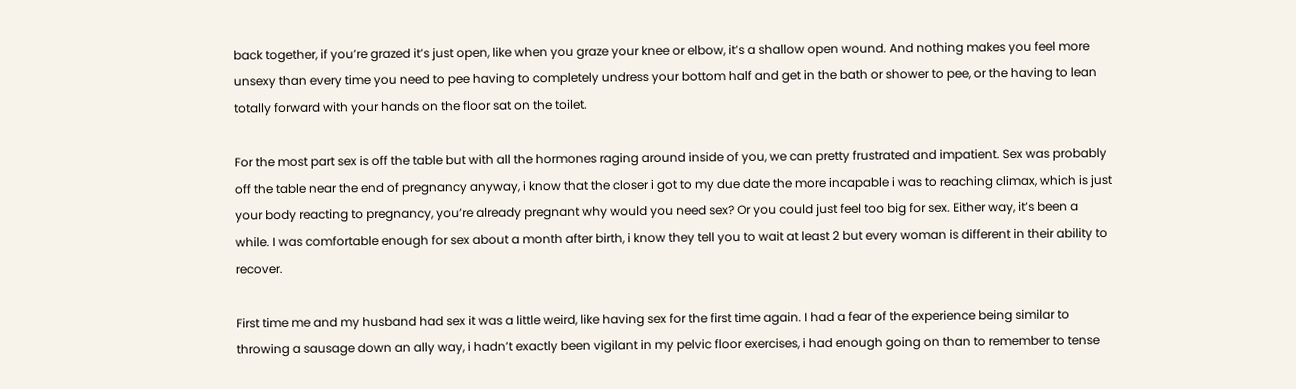back together, if you’re grazed it’s just open, like when you graze your knee or elbow, it’s a shallow open wound. And nothing makes you feel more unsexy than every time you need to pee having to completely undress your bottom half and get in the bath or shower to pee, or the having to lean totally forward with your hands on the floor sat on the toilet.

For the most part sex is off the table but with all the hormones raging around inside of you, we can pretty frustrated and impatient. Sex was probably off the table near the end of pregnancy anyway, i know that the closer i got to my due date the more incapable i was to reaching climax, which is just your body reacting to pregnancy, you’re already pregnant why would you need sex? Or you could just feel too big for sex. Either way, it’s been a while. I was comfortable enough for sex about a month after birth, i know they tell you to wait at least 2 but every woman is different in their ability to recover.

First time me and my husband had sex it was a little weird, like having sex for the first time again. I had a fear of the experience being similar to throwing a sausage down an ally way, i hadn’t exactly been vigilant in my pelvic floor exercises, i had enough going on than to remember to tense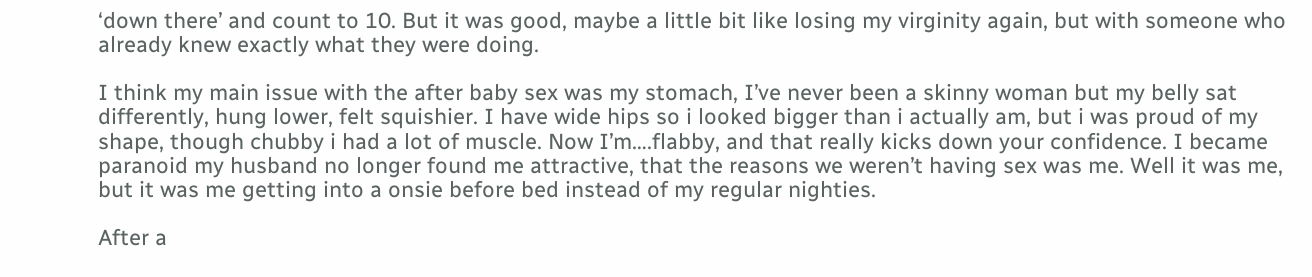‘down there’ and count to 10. But it was good, maybe a little bit like losing my virginity again, but with someone who already knew exactly what they were doing.

I think my main issue with the after baby sex was my stomach, I’ve never been a skinny woman but my belly sat differently, hung lower, felt squishier. I have wide hips so i looked bigger than i actually am, but i was proud of my shape, though chubby i had a lot of muscle. Now I’m….flabby, and that really kicks down your confidence. I became paranoid my husband no longer found me attractive, that the reasons we weren’t having sex was me. Well it was me, but it was me getting into a onsie before bed instead of my regular nighties.

After a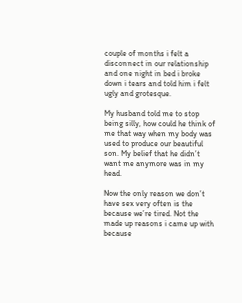couple of months i felt a disconnect in our relationship and one night in bed i broke down i tears and told him i felt ugly and grotesque.

My husband told me to stop being silly, how could he think of me that way when my body was used to produce our beautiful son. My belief that he didn’t want me anymore was in my head.

Now the only reason we don’t have sex very often is the because we’re tired. Not the made up reasons i came up with because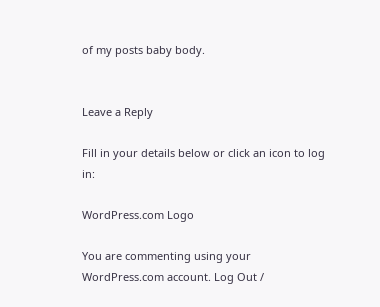of my posts baby body.


Leave a Reply

Fill in your details below or click an icon to log in:

WordPress.com Logo

You are commenting using your WordPress.com account. Log Out /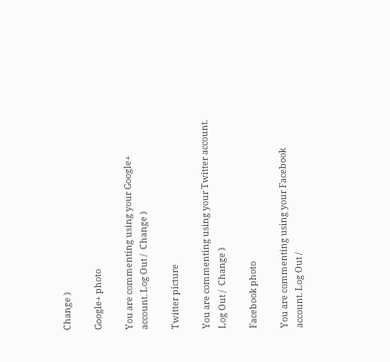Change )

Google+ photo

You are commenting using your Google+ account. Log Out /  Change )

Twitter picture

You are commenting using your Twitter account. Log Out /  Change )

Facebook photo

You are commenting using your Facebook account. Log Out /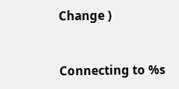Change )


Connecting to %s